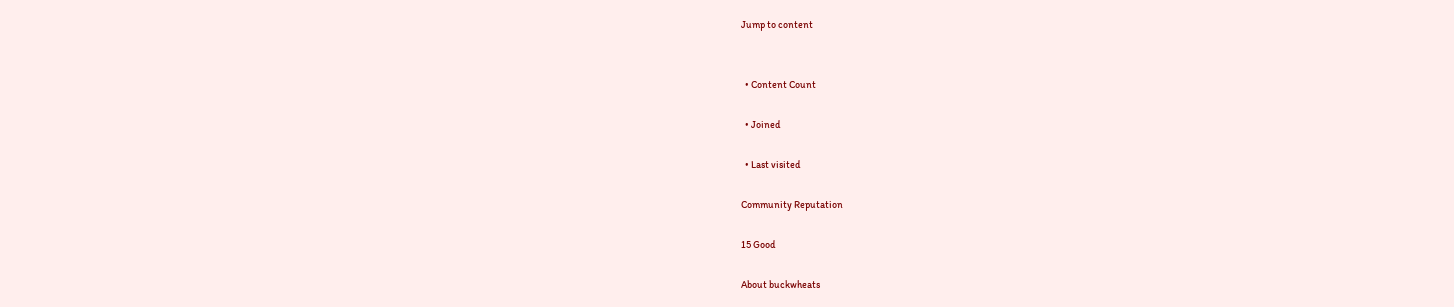Jump to content


  • Content Count

  • Joined

  • Last visited

Community Reputation

15 Good

About buckwheats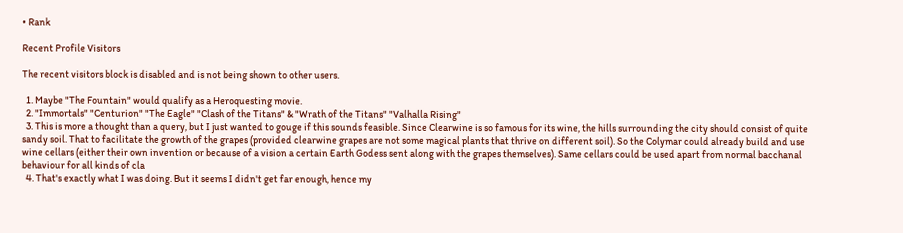• Rank

Recent Profile Visitors

The recent visitors block is disabled and is not being shown to other users.

  1. Maybe "The Fountain" would qualify as a Heroquesting movie.
  2. "Immortals" "Centurion" "The Eagle" "Clash of the Titans" & "Wrath of the Titans" "Valhalla Rising"
  3. This is more a thought than a query, but I just wanted to gouge if this sounds feasible. Since Clearwine is so famous for its wine, the hills surrounding the city should consist of quite sandy soil. That to facilitate the growth of the grapes (provided clearwine grapes are not some magical plants that thrive on different soil). So the Colymar could already build and use wine cellars (either their own invention or because of a vision a certain Earth Godess sent along with the grapes themselves). Same cellars could be used apart from normal bacchanal behaviour for all kinds of cla
  4. That's exactly what I was doing. But it seems I didn't get far enough, hence my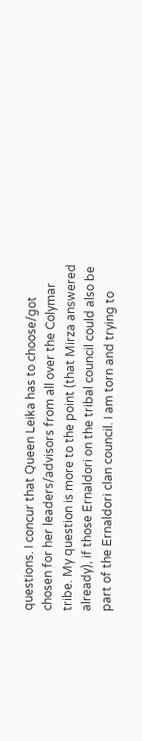questions. I concur that Queen Leika has to choose/got chosen for her leaders/advisors from all over the Colymar tribe. My question is more to the point (that Mirza answered already), if those Ernaldori on the tribal council could also be part of the Ernaldori clan council. I am torn and trying to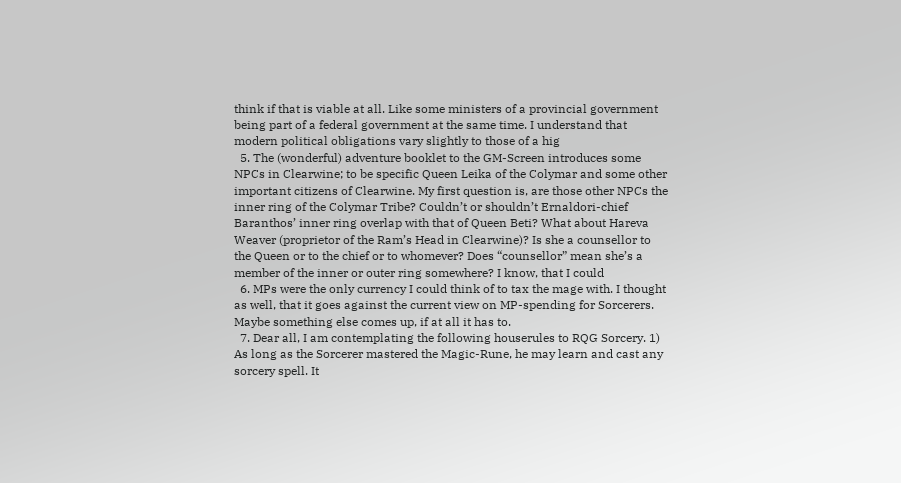think if that is viable at all. Like some ministers of a provincial government being part of a federal government at the same time. I understand that modern political obligations vary slightly to those of a hig
  5. The (wonderful) adventure booklet to the GM-Screen introduces some NPCs in Clearwine; to be specific Queen Leika of the Colymar and some other important citizens of Clearwine. My first question is, are those other NPCs the inner ring of the Colymar Tribe? Couldn’t or shouldn’t Ernaldori-chief Baranthos’ inner ring overlap with that of Queen Beti? What about Hareva Weaver (proprietor of the Ram’s Head in Clearwine)? Is she a counsellor to the Queen or to the chief or to whomever? Does “counsellor” mean she’s a member of the inner or outer ring somewhere? I know, that I could
  6. MPs were the only currency I could think of to tax the mage with. I thought as well, that it goes against the current view on MP-spending for Sorcerers. Maybe something else comes up, if at all it has to.
  7. Dear all, I am contemplating the following houserules to RQG Sorcery. 1) As long as the Sorcerer mastered the Magic-Rune, he may learn and cast any sorcery spell. It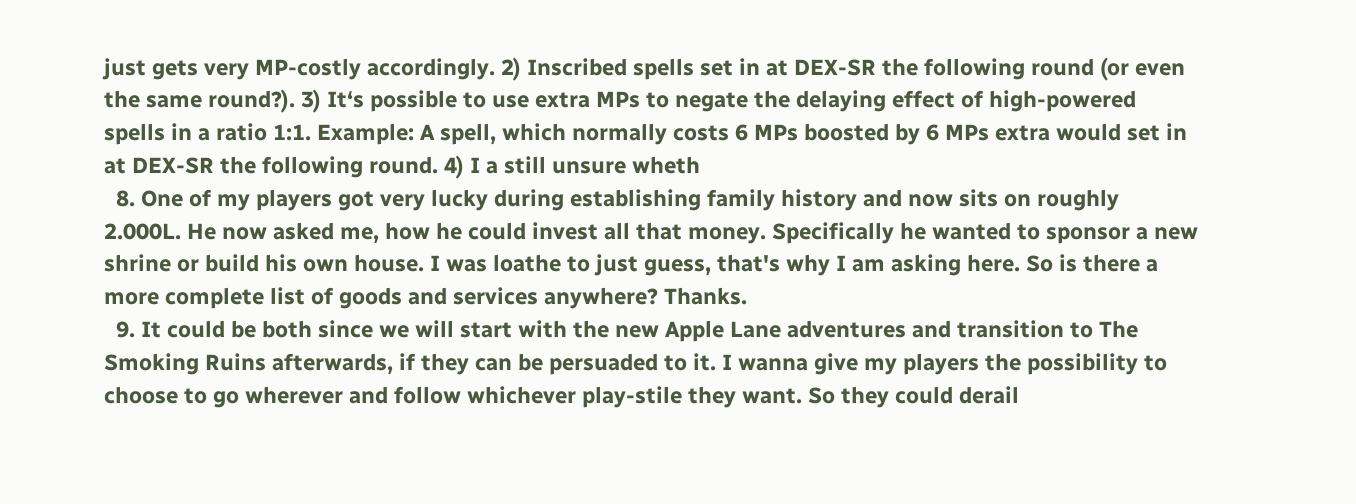just gets very MP-costly accordingly. 2) Inscribed spells set in at DEX-SR the following round (or even the same round?). 3) It‘s possible to use extra MPs to negate the delaying effect of high-powered spells in a ratio 1:1. Example: A spell, which normally costs 6 MPs boosted by 6 MPs extra would set in at DEX-SR the following round. 4) I a still unsure wheth
  8. One of my players got very lucky during establishing family history and now sits on roughly 2.000L. He now asked me, how he could invest all that money. Specifically he wanted to sponsor a new shrine or build his own house. I was loathe to just guess, that's why I am asking here. So is there a more complete list of goods and services anywhere? Thanks.
  9. It could be both since we will start with the new Apple Lane adventures and transition to The Smoking Ruins afterwards, if they can be persuaded to it. I wanna give my players the possibility to choose to go wherever and follow whichever play-stile they want. So they could derail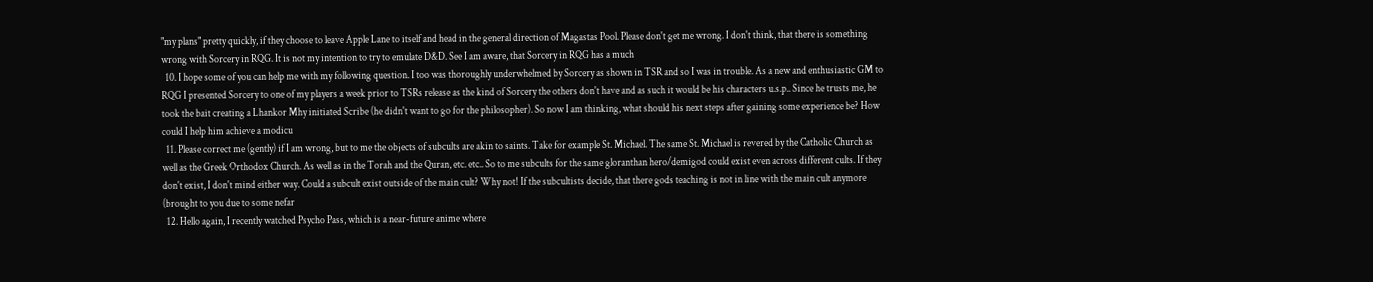"my plans" pretty quickly, if they choose to leave Apple Lane to itself and head in the general direction of Magastas Pool. Please don't get me wrong. I don't think, that there is something wrong with Sorcery in RQG. It is not my intention to try to emulate D&D. See I am aware, that Sorcery in RQG has a much
  10. I hope some of you can help me with my following question. I too was thoroughly underwhelmed by Sorcery as shown in TSR and so I was in trouble. As a new and enthusiastic GM to RQG I presented Sorcery to one of my players a week prior to TSRs release as the kind of Sorcery the others don't have and as such it would be his characters u.s.p.. Since he trusts me, he took the bait creating a Lhankor Mhy initiated Scribe (he didn't want to go for the philosopher). So now I am thinking, what should his next steps after gaining some experience be? How could I help him achieve a modicu
  11. Please correct me (gently) if I am wrong, but to me the objects of subcults are akin to saints. Take for example St. Michael. The same St. Michael is revered by the Catholic Church as well as the Greek Orthodox Church. As well as in the Torah and the Quran, etc. etc.. So to me subcults for the same gloranthan hero/demigod could exist even across different cults. If they don't exist, I don't mind either way. Could a subcult exist outside of the main cult? Why not! If the subcultists decide, that there gods teaching is not in line with the main cult anymore (brought to you due to some nefar
  12. Hello again, I recently watched Psycho Pass, which is a near-future anime where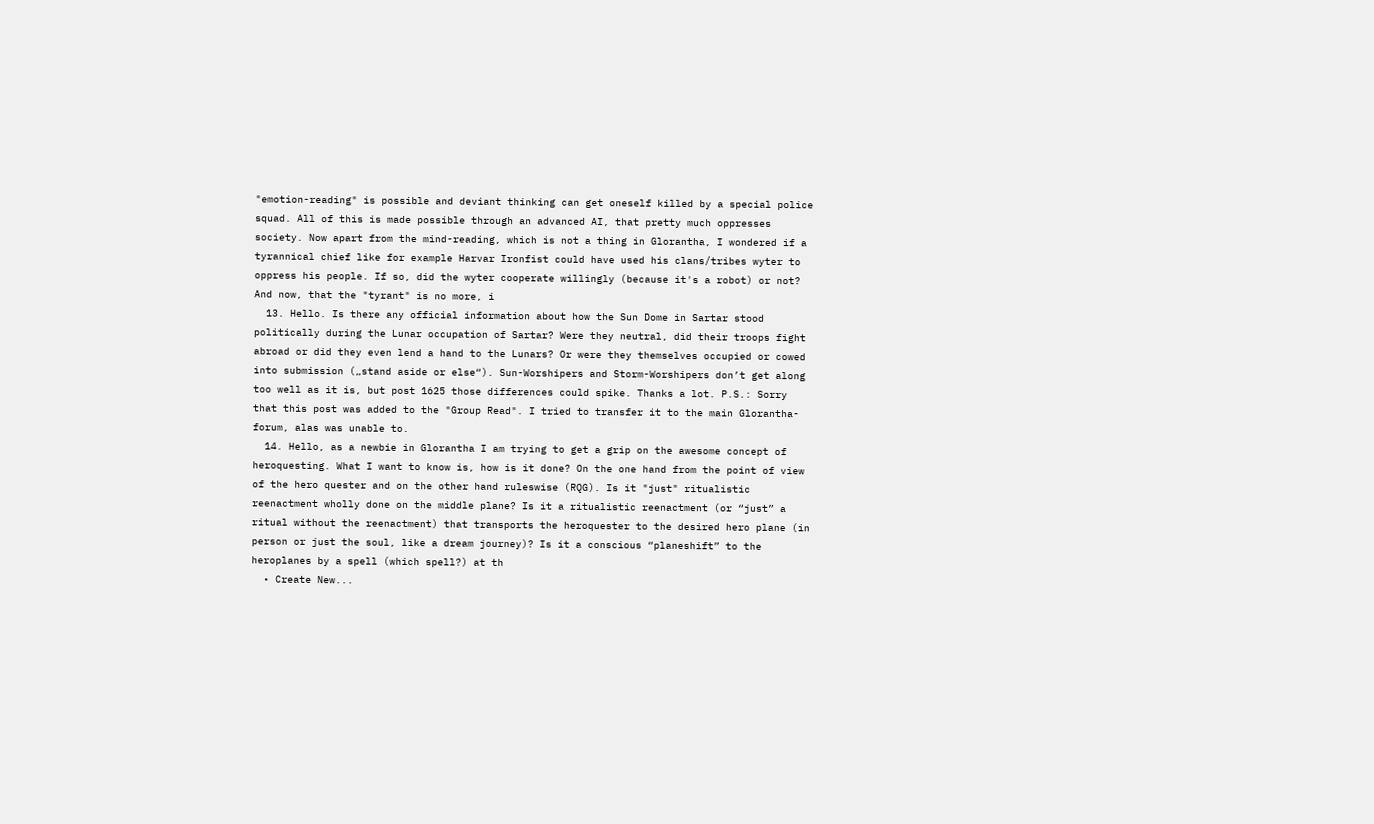"emotion-reading" is possible and deviant thinking can get oneself killed by a special police squad. All of this is made possible through an advanced AI, that pretty much oppresses society. Now apart from the mind-reading, which is not a thing in Glorantha, I wondered if a tyrannical chief like for example Harvar Ironfist could have used his clans/tribes wyter to oppress his people. If so, did the wyter cooperate willingly (because it's a robot) or not? And now, that the "tyrant" is no more, i
  13. Hello. Is there any official information about how the Sun Dome in Sartar stood politically during the Lunar occupation of Sartar? Were they neutral, did their troops fight abroad or did they even lend a hand to the Lunars? Or were they themselves occupied or cowed into submission („stand aside or else“). Sun-Worshipers and Storm-Worshipers don’t get along too well as it is, but post 1625 those differences could spike. Thanks a lot. P.S.: Sorry that this post was added to the "Group Read". I tried to transfer it to the main Glorantha-forum, alas was unable to.
  14. Hello, as a newbie in Glorantha I am trying to get a grip on the awesome concept of heroquesting. What I want to know is, how is it done? On the one hand from the point of view of the hero quester and on the other hand ruleswise (RQG). Is it "just" ritualistic reenactment wholly done on the middle plane? Is it a ritualistic reenactment (or “just” a ritual without the reenactment) that transports the heroquester to the desired hero plane (in person or just the soul, like a dream journey)? Is it a conscious “planeshift” to the heroplanes by a spell (which spell?) at th
  • Create New...